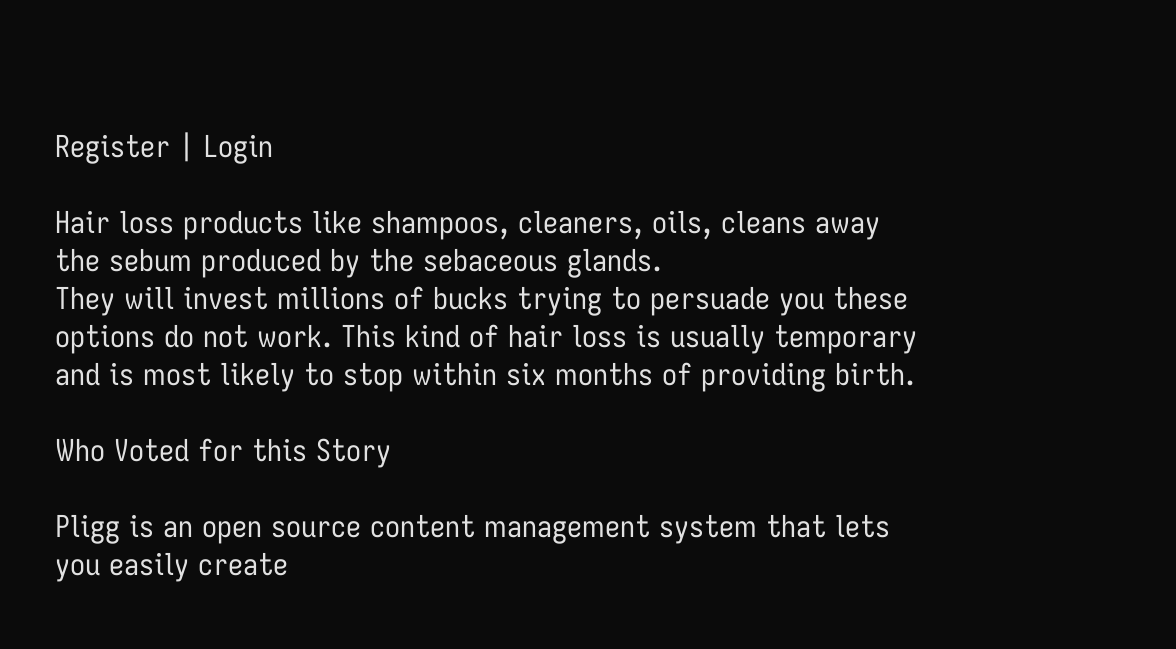Register | Login

Hair loss products like shampoos, cleaners, oils, cleans away the sebum produced by the sebaceous glands.
They will invest millions of bucks trying to persuade you these options do not work. This kind of hair loss is usually temporary and is most likely to stop within six months of providing birth.

Who Voted for this Story

Pligg is an open source content management system that lets you easily create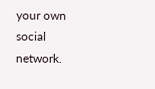your own social network.